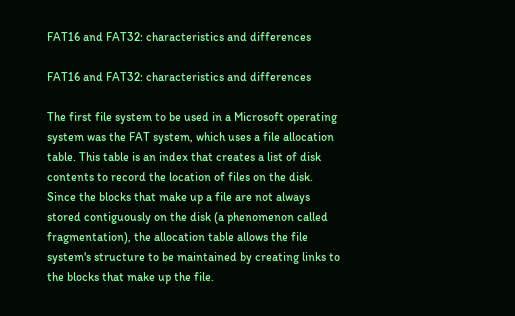FAT16 and FAT32: characteristics and differences

FAT16 and FAT32: characteristics and differences

The first file system to be used in a Microsoft operating system was the FAT system, which uses a file allocation table. This table is an index that creates a list of disk contents to record the location of files on the disk. Since the blocks that make up a file are not always stored contiguously on the disk (a phenomenon called fragmentation), the allocation table allows the file system's structure to be maintained by creating links to the blocks that make up the file.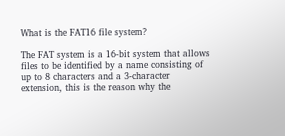What is the FAT16 file system?

The FAT system is a 16-bit system that allows files to be identified by a name consisting of up to 8 characters and a 3-character extension, this is the reason why the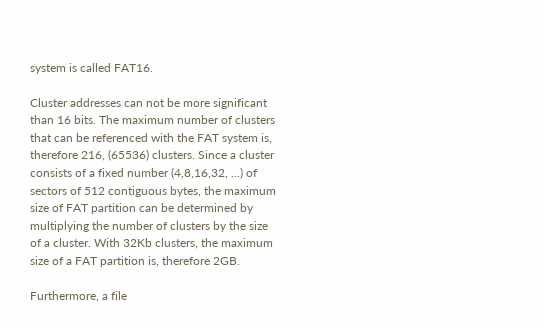system is called FAT16.

Cluster addresses can not be more significant than 16 bits. The maximum number of clusters that can be referenced with the FAT system is, therefore 216, (65536) clusters. Since a cluster consists of a fixed number (4,8,16,32, ...) of sectors of 512 contiguous bytes, the maximum size of FAT partition can be determined by multiplying the number of clusters by the size of a cluster. With 32Kb clusters, the maximum size of a FAT partition is, therefore 2GB.

Furthermore, a file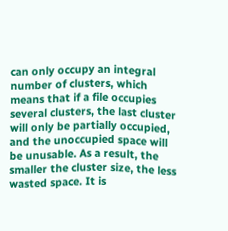can only occupy an integral number of clusters, which means that if a file occupies several clusters, the last cluster will only be partially occupied, and the unoccupied space will be unusable. As a result, the smaller the cluster size, the less wasted space. It is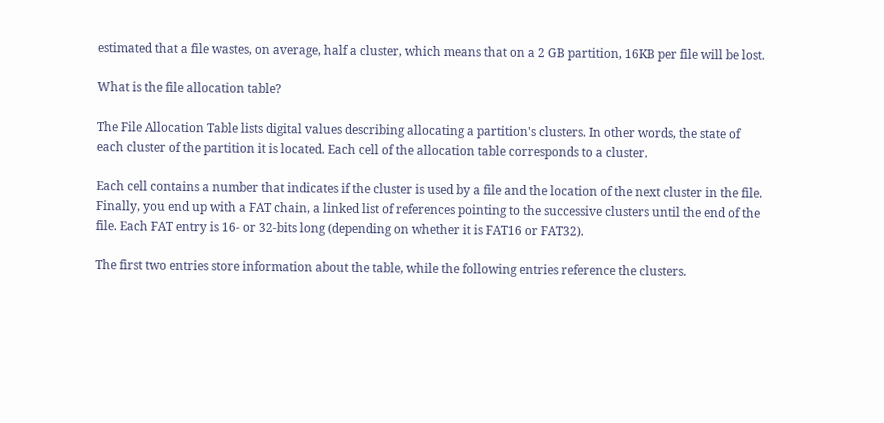estimated that a file wastes, on average, half a cluster, which means that on a 2 GB partition, 16KB per file will be lost.

What is the file allocation table?

The File Allocation Table lists digital values describing allocating a partition's clusters. In other words, the state of each cluster of the partition it is located. Each cell of the allocation table corresponds to a cluster.

Each cell contains a number that indicates if the cluster is used by a file and the location of the next cluster in the file. Finally, you end up with a FAT chain, a linked list of references pointing to the successive clusters until the end of the file. Each FAT entry is 16- or 32-bits long (depending on whether it is FAT16 or FAT32).

The first two entries store information about the table, while the following entries reference the clusters.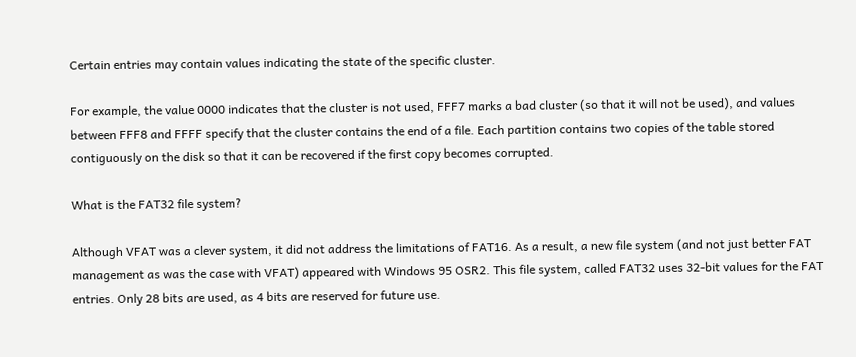Certain entries may contain values indicating the state of the specific cluster.

For example, the value 0000 indicates that the cluster is not used, FFF7 marks a bad cluster (so that it will not be used), and values between FFF8 and FFFF specify that the cluster contains the end of a file. Each partition contains two copies of the table stored contiguously on the disk so that it can be recovered if the first copy becomes corrupted.

What is the FAT32 file system?

Although VFAT was a clever system, it did not address the limitations of FAT16. As a result, a new file system (and not just better FAT management as was the case with VFAT) appeared with Windows 95 OSR2. This file system, called FAT32 uses 32-bit values for the FAT entries. Only 28 bits are used, as 4 bits are reserved for future use.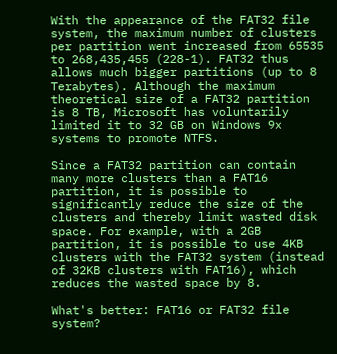With the appearance of the FAT32 file system, the maximum number of clusters per partition went increased from 65535 to 268,435,455 (228-1). FAT32 thus allows much bigger partitions (up to 8 Terabytes). Although the maximum theoretical size of a FAT32 partition is 8 TB, Microsoft has voluntarily limited it to 32 GB on Windows 9x systems to promote NTFS.

Since a FAT32 partition can contain many more clusters than a FAT16 partition, it is possible to significantly reduce the size of the clusters and thereby limit wasted disk space. For example, with a 2GB partition, it is possible to use 4KB clusters with the FAT32 system (instead of 32KB clusters with FAT16), which reduces the wasted space by 8.

What's better: FAT16 or FAT32 file system?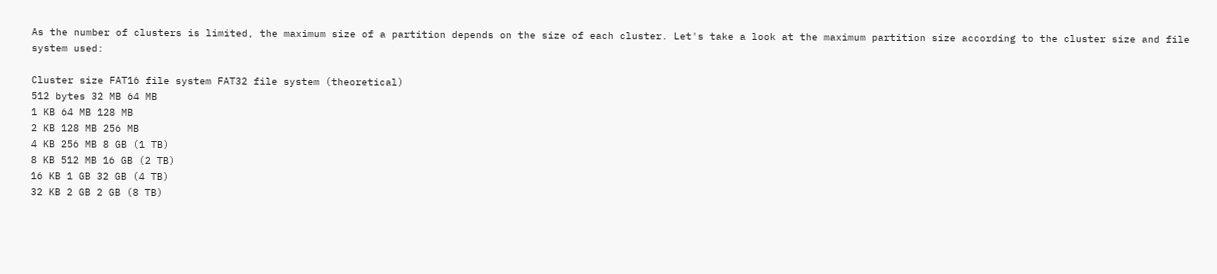As the number of clusters is limited, the maximum size of a partition depends on the size of each cluster. Let's take a look at the maximum partition size according to the cluster size and file system used:

Cluster size FAT16 file system FAT32 file system (theoretical)
512 bytes 32 MB 64 MB
1 KB 64 MB 128 MB
2 KB 128 MB 256 MB
4 KB 256 MB 8 GB (1 TB)
8 KB 512 MB 16 GB (2 TB)
16 KB 1 GB 32 GB (4 TB)
32 KB 2 GB 2 GB (8 TB)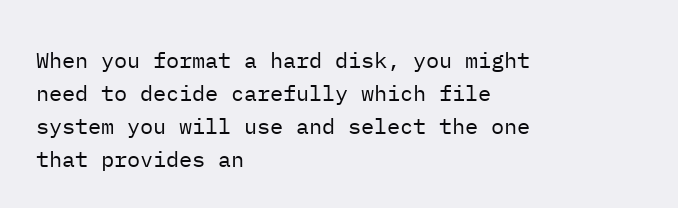When you format a hard disk, you might need to decide carefully which file system you will use and select the one that provides an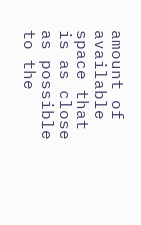amount of available space that is as close as possible to the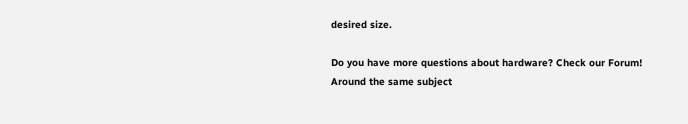desired size.

Do you have more questions about hardware? Check our Forum!
Around the same subject